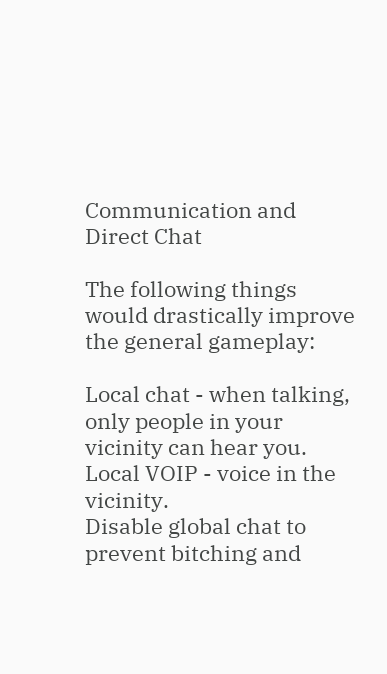Communication and Direct Chat

The following things would drastically improve the general gameplay:

Local chat - when talking, only people in your vicinity can hear you.
Local VOIP - voice in the vicinity.
Disable global chat to prevent bitching and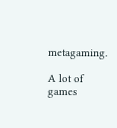metagaming.

A lot of games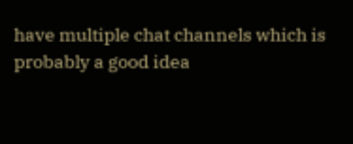have multiple chat channels which is probably a good idea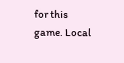for this game. Local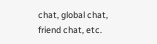chat, global chat, friend chat, etc.